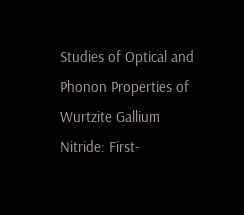Studies of Optical and Phonon Properties of Wurtzite Gallium Nitride: First-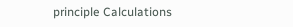principle Calculations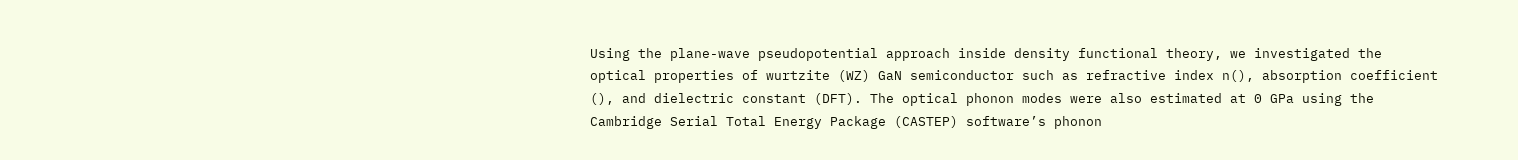Using the plane-wave pseudopotential approach inside density functional theory, we investigated the optical properties of wurtzite (WZ) GaN semiconductor such as refractive index n(), absorption coefficient (), and dielectric constant (DFT). The optical phonon modes were also estimated at 0 GPa using the Cambridge Serial Total Energy Package (CASTEP) software’s phonon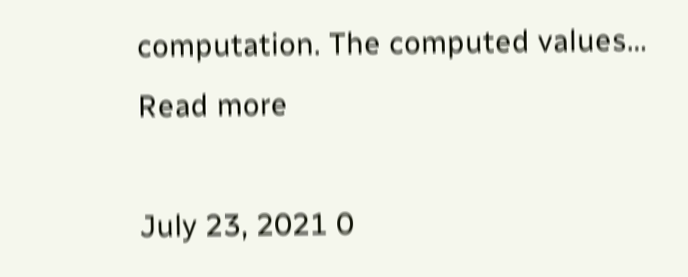computation. The computed values…
Read more

July 23, 2021 0